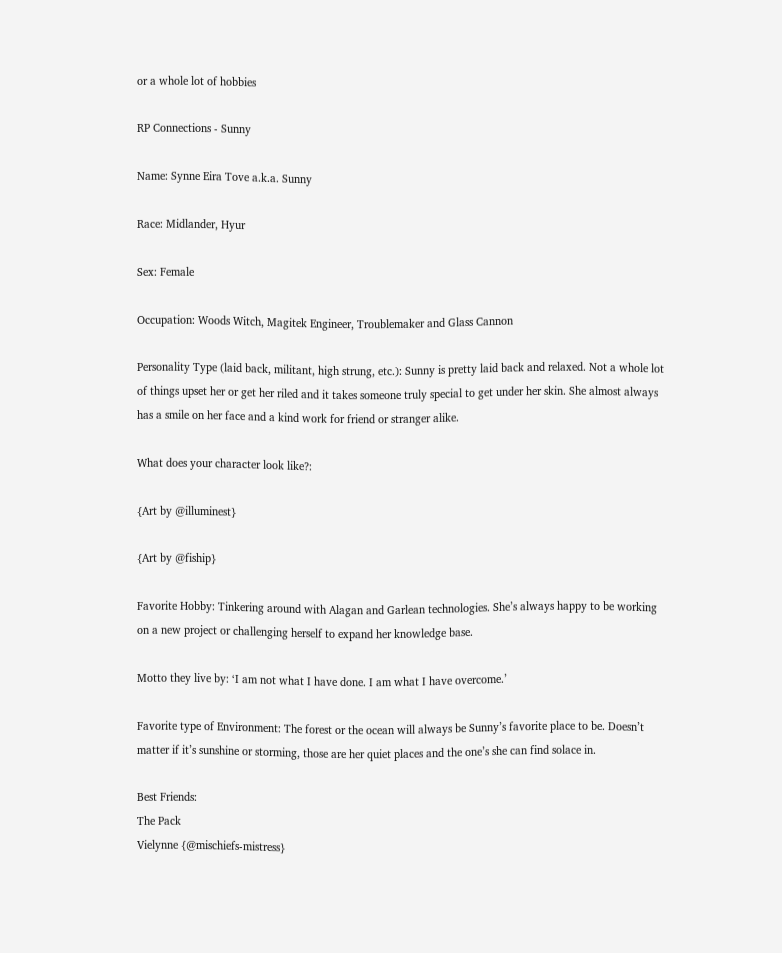or a whole lot of hobbies

RP Connections - Sunny

Name: Synne Eira Tove a.k.a. Sunny

Race: Midlander, Hyur

Sex: Female

Occupation: Woods Witch, Magitek Engineer, Troublemaker and Glass Cannon

Personality Type (laid back, militant, high strung, etc.): Sunny is pretty laid back and relaxed. Not a whole lot of things upset her or get her riled and it takes someone truly special to get under her skin. She almost always has a smile on her face and a kind work for friend or stranger alike.

What does your character look like?:

{Art by @illuminest}

{Art by @fiship}

Favorite Hobby: Tinkering around with Alagan and Garlean technologies. She’s always happy to be working on a new project or challenging herself to expand her knowledge base.

Motto they live by: ‘I am not what I have done. I am what I have overcome.’

Favorite type of Environment: The forest or the ocean will always be Sunny’s favorite place to be. Doesn’t matter if it’s sunshine or storming, those are her quiet places and the one’s she can find solace in.

Best Friends:
The Pack
Vielynne {@mischiefs-mistress}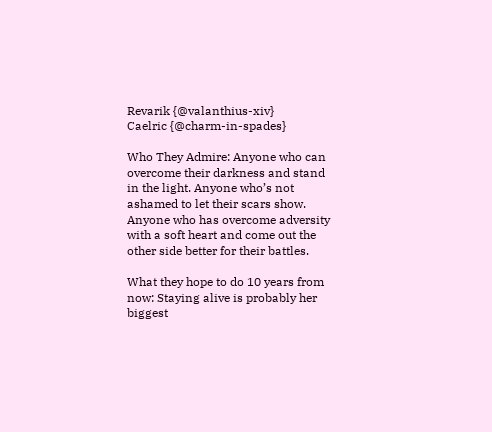Revarik {@valanthius-xiv}
Caelric {@charm-in-spades}

Who They Admire: Anyone who can overcome their darkness and stand in the light. Anyone who’s not ashamed to let their scars show. Anyone who has overcome adversity with a soft heart and come out the other side better for their battles.

What they hope to do 10 years from now: Staying alive is probably her biggest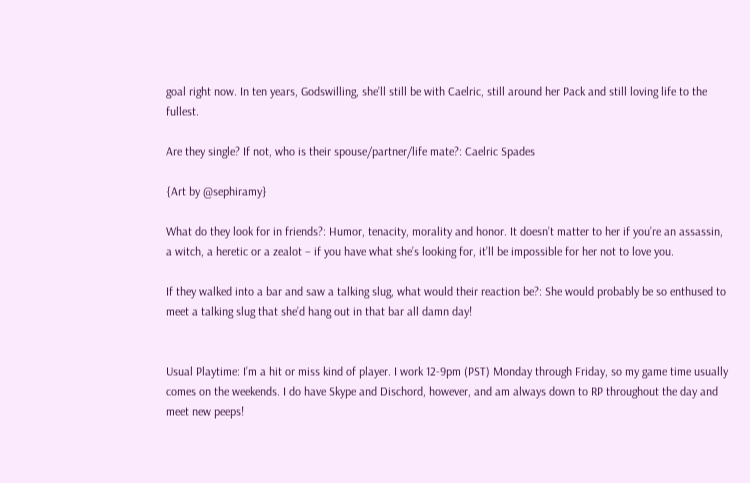goal right now. In ten years, Godswilling, she’ll still be with Caelric, still around her Pack and still loving life to the fullest.

Are they single? If not, who is their spouse/partner/life mate?: Caelric Spades

{Art by @sephiramy}

What do they look for in friends?: Humor, tenacity, morality and honor. It doesn’t matter to her if you’re an assassin, a witch, a heretic or a zealot – if you have what she’s looking for, it’ll be impossible for her not to love you.

If they walked into a bar and saw a talking slug, what would their reaction be?: She would probably be so enthused to meet a talking slug that she’d hang out in that bar all damn day!


Usual Playtime: I’m a hit or miss kind of player. I work 12-9pm (PST) Monday through Friday, so my game time usually comes on the weekends. I do have Skype and Dischord, however, and am always down to RP throughout the day and meet new peeps!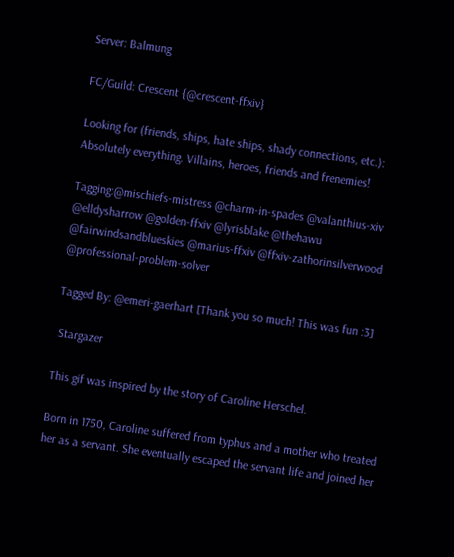Server: Balmung

FC/Guild: Crescent {@crescent-ffxiv}

Looking for (friends, ships, hate ships, shady connections, etc.): Absolutely everything. Villains, heroes, friends and frenemies!

Tagging:@mischiefs-mistress @charm-in-spades @valanthius-xiv @elldysharrow @golden-ffxiv @lyrisblake @thehawu @fairwindsandblueskies @marius-ffxiv @ffxiv-zathorinsilverwood @professional-problem-solver

Tagged By: @emeri-gaerhart [Thank you so much! This was fun :3]

 Stargazer

This gif was inspired by the story of Caroline Herschel.

Born in 1750, Caroline suffered from typhus and a mother who treated her as a servant. She eventually escaped the servant life and joined her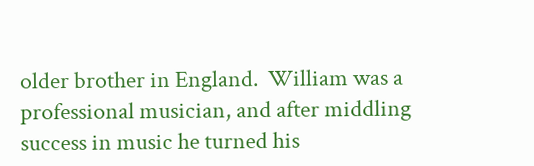older brother in England.  William was a professional musician, and after middling success in music he turned his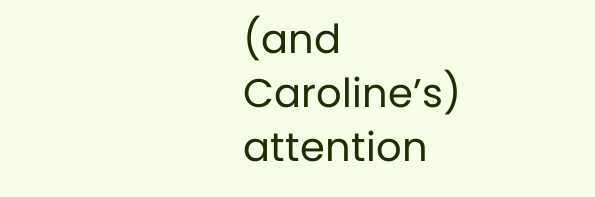(and Caroline’s) attention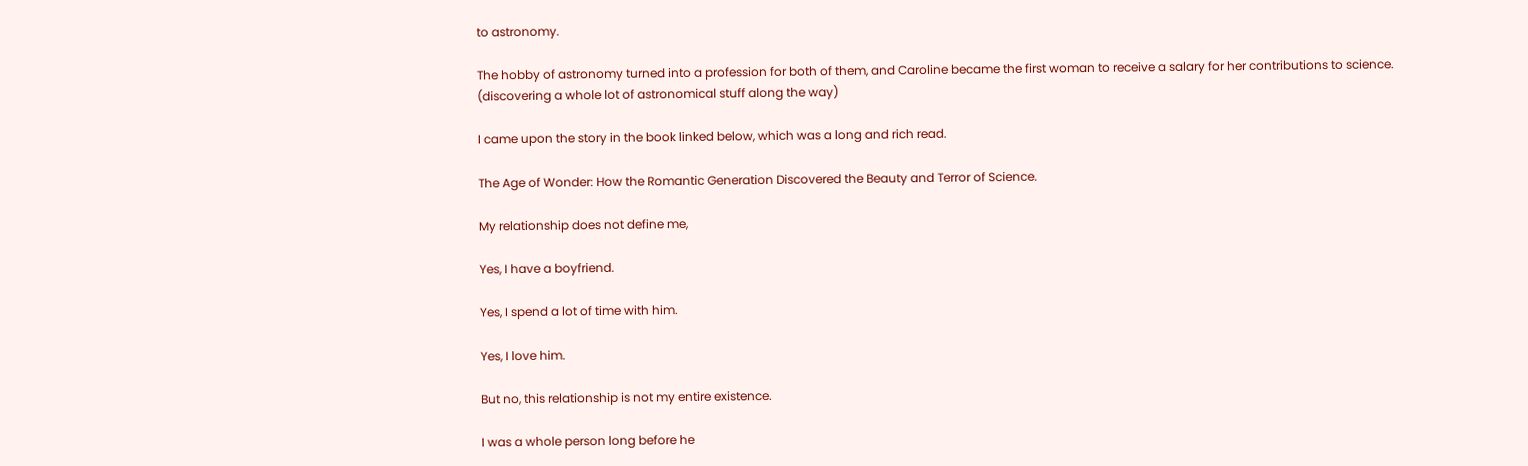to astronomy.

The hobby of astronomy turned into a profession for both of them, and Caroline became the first woman to receive a salary for her contributions to science. (discovering a whole lot of astronomical stuff along the way)

I came upon the story in the book linked below, which was a long and rich read.

The Age of Wonder: How the Romantic Generation Discovered the Beauty and Terror of Science.

My relationship does not define me,

Yes, I have a boyfriend.

Yes, I spend a lot of time with him.

Yes, I love him.

But no, this relationship is not my entire existence.

I was a whole person long before he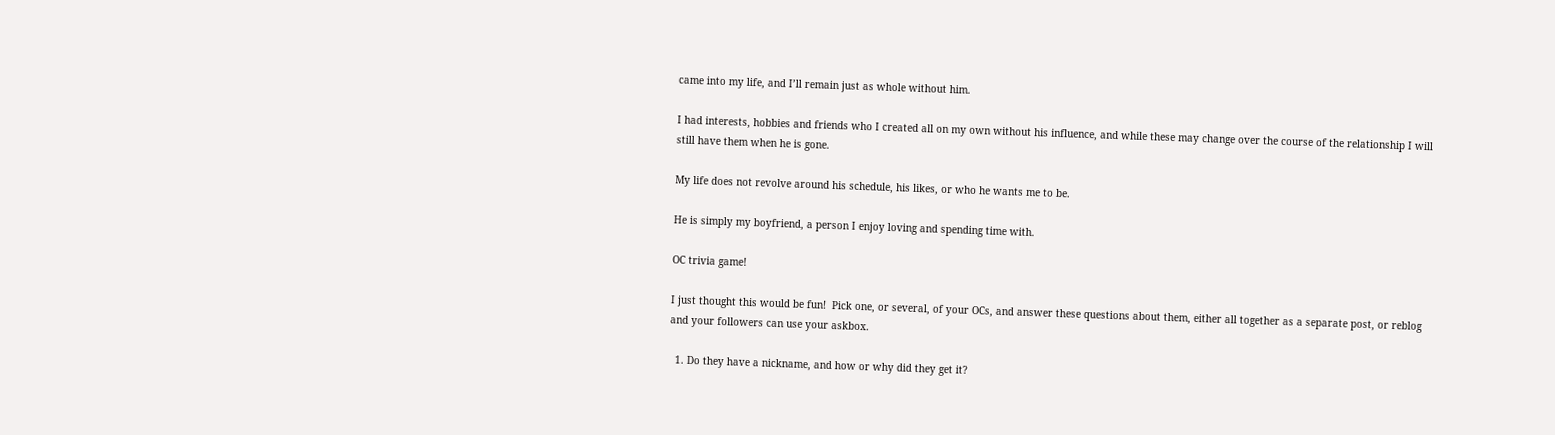came into my life, and I’ll remain just as whole without him.

I had interests, hobbies and friends who I created all on my own without his influence, and while these may change over the course of the relationship I will still have them when he is gone.

My life does not revolve around his schedule, his likes, or who he wants me to be.

He is simply my boyfriend, a person I enjoy loving and spending time with.

OC trivia game!

I just thought this would be fun!  Pick one, or several, of your OCs, and answer these questions about them, either all together as a separate post, or reblog and your followers can use your askbox.

  1. Do they have a nickname, and how or why did they get it?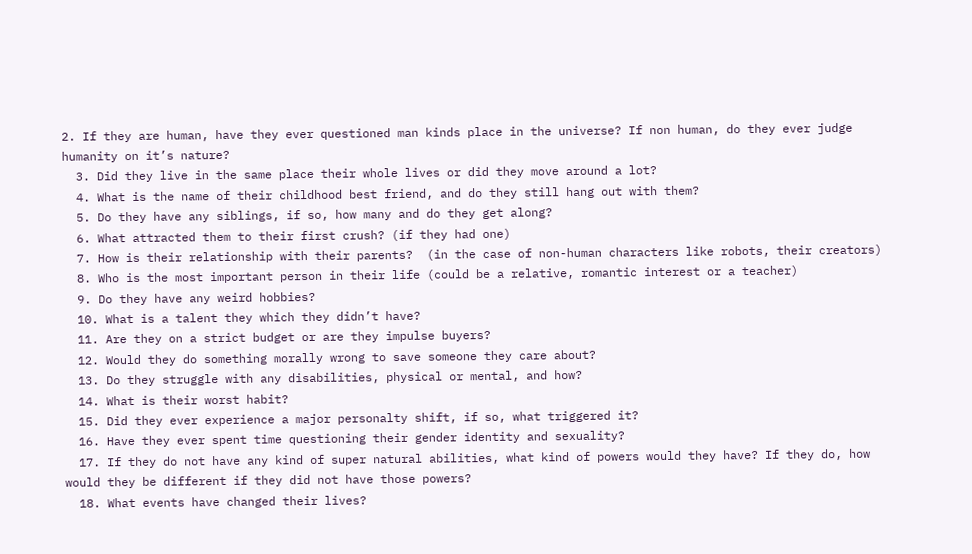2. If they are human, have they ever questioned man kinds place in the universe? If non human, do they ever judge humanity on it’s nature?
  3. Did they live in the same place their whole lives or did they move around a lot?
  4. What is the name of their childhood best friend, and do they still hang out with them?
  5. Do they have any siblings, if so, how many and do they get along?
  6. What attracted them to their first crush? (if they had one)
  7. How is their relationship with their parents?  (in the case of non-human characters like robots, their creators)
  8. Who is the most important person in their life (could be a relative, romantic interest or a teacher)
  9. Do they have any weird hobbies?
  10. What is a talent they which they didn’t have?
  11. Are they on a strict budget or are they impulse buyers?
  12. Would they do something morally wrong to save someone they care about?
  13. Do they struggle with any disabilities, physical or mental, and how?
  14. What is their worst habit?
  15. Did they ever experience a major personalty shift, if so, what triggered it?
  16. Have they ever spent time questioning their gender identity and sexuality?
  17. If they do not have any kind of super natural abilities, what kind of powers would they have? If they do, how would they be different if they did not have those powers?
  18. What events have changed their lives?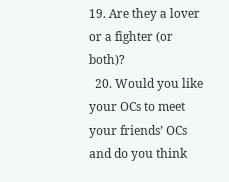19. Are they a lover or a fighter (or both)?
  20. Would you like your OCs to meet your friends’ OCs and do you think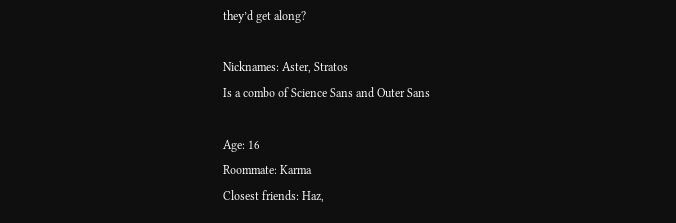they’d get along?

Nicknames: Aster, Stratos
Is a combo of Science Sans and Outer Sans

Age: 16
Roommate: Karma
Closest friends: Haz,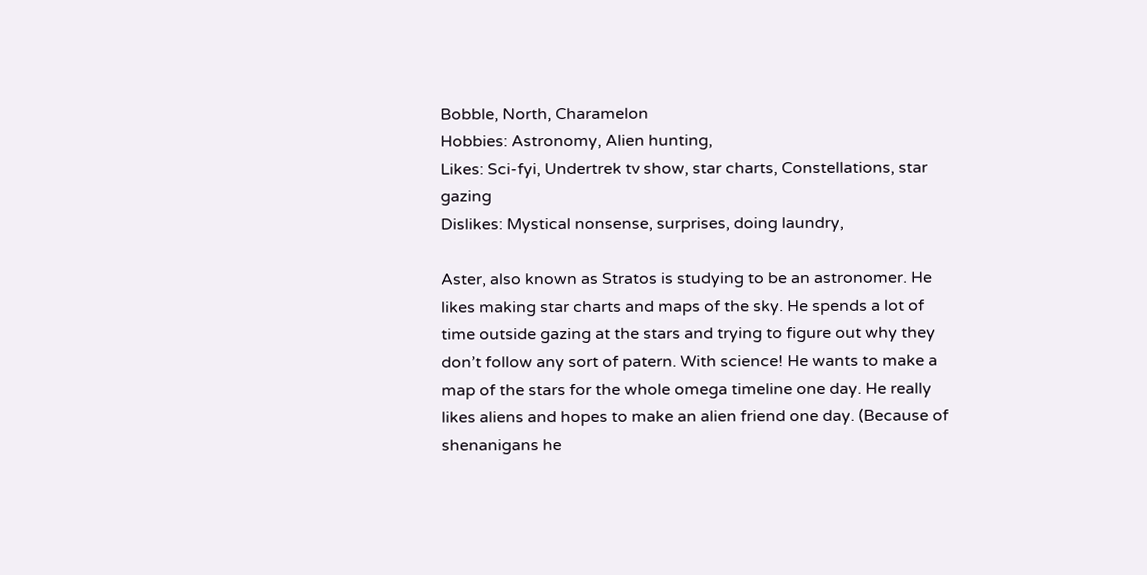Bobble, North, Charamelon
Hobbies: Astronomy, Alien hunting,
Likes: Sci-fyi, Undertrek tv show, star charts, Constellations, star gazing
Dislikes: Mystical nonsense, surprises, doing laundry,

Aster, also known as Stratos is studying to be an astronomer. He likes making star charts and maps of the sky. He spends a lot of time outside gazing at the stars and trying to figure out why they don’t follow any sort of patern. With science! He wants to make a map of the stars for the whole omega timeline one day. He really likes aliens and hopes to make an alien friend one day. (Because of shenanigans he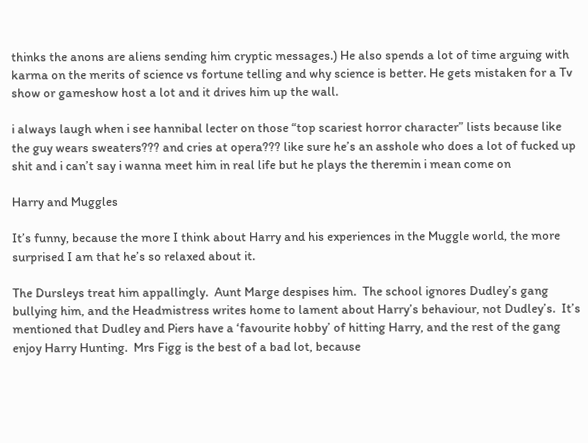thinks the anons are aliens sending him cryptic messages.) He also spends a lot of time arguing with karma on the merits of science vs fortune telling and why science is better. He gets mistaken for a Tv show or gameshow host a lot and it drives him up the wall.

i always laugh when i see hannibal lecter on those “top scariest horror character” lists because like the guy wears sweaters??? and cries at opera??? like sure he’s an asshole who does a lot of fucked up shit and i can’t say i wanna meet him in real life but he plays the theremin i mean come on

Harry and Muggles

It’s funny, because the more I think about Harry and his experiences in the Muggle world, the more surprised I am that he’s so relaxed about it.

The Dursleys treat him appallingly.  Aunt Marge despises him.  The school ignores Dudley’s gang bullying him, and the Headmistress writes home to lament about Harry’s behaviour, not Dudley’s.  It’s mentioned that Dudley and Piers have a ‘favourite hobby’ of hitting Harry, and the rest of the gang enjoy Harry Hunting.  Mrs Figg is the best of a bad lot, because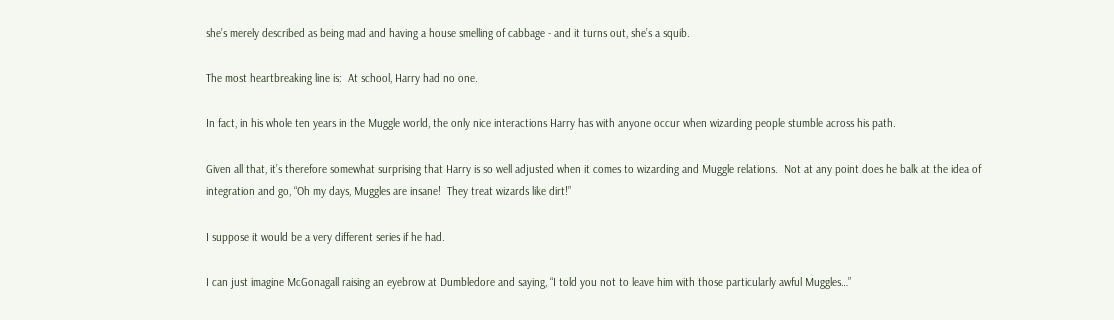she’s merely described as being mad and having a house smelling of cabbage - and it turns out, she’s a squib.

The most heartbreaking line is:  At school, Harry had no one.

In fact, in his whole ten years in the Muggle world, the only nice interactions Harry has with anyone occur when wizarding people stumble across his path.

Given all that, it’s therefore somewhat surprising that Harry is so well adjusted when it comes to wizarding and Muggle relations.  Not at any point does he balk at the idea of integration and go, “Oh my days, Muggles are insane!  They treat wizards like dirt!”

I suppose it would be a very different series if he had.

I can just imagine McGonagall raising an eyebrow at Dumbledore and saying, “I told you not to leave him with those particularly awful Muggles…”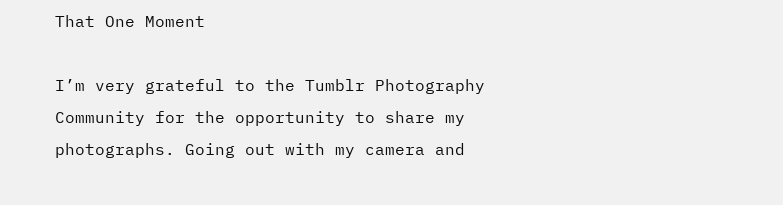That One Moment

I’m very grateful to the Tumblr Photography Community for the opportunity to share my photographs. Going out with my camera and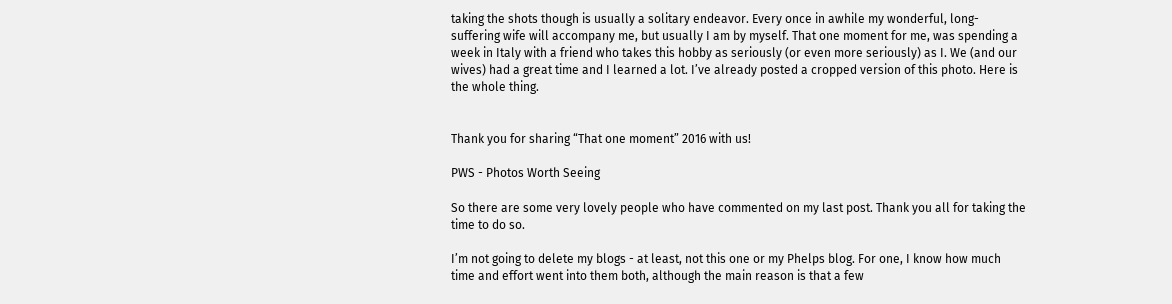taking the shots though is usually a solitary endeavor. Every once in awhile my wonderful, long-suffering wife will accompany me, but usually I am by myself. That one moment for me, was spending a week in Italy with a friend who takes this hobby as seriously (or even more seriously) as I. We (and our wives) had a great time and I learned a lot. I’ve already posted a cropped version of this photo. Here is the whole thing.


Thank you for sharing “That one moment” 2016 with us!

PWS - Photos Worth Seeing

So there are some very lovely people who have commented on my last post. Thank you all for taking the time to do so.

I’m not going to delete my blogs - at least, not this one or my Phelps blog. For one, I know how much time and effort went into them both, although the main reason is that a few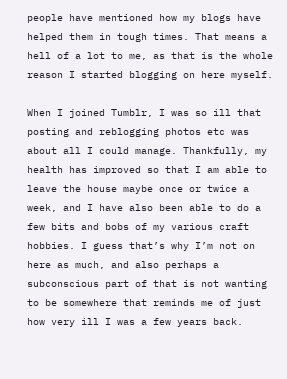people have mentioned how my blogs have helped them in tough times. That means a hell of a lot to me, as that is the whole reason I started blogging on here myself.

When I joined Tumblr, I was so ill that posting and reblogging photos etc was about all I could manage. Thankfully, my health has improved so that I am able to leave the house maybe once or twice a week, and I have also been able to do a few bits and bobs of my various craft hobbies. I guess that’s why I’m not on here as much, and also perhaps a subconscious part of that is not wanting to be somewhere that reminds me of just how very ill I was a few years back.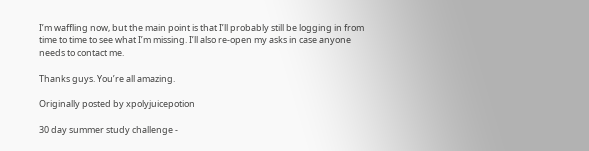I’m waffling now, but the main point is that I’ll probably still be logging in from time to time to see what I’m missing. I’ll also re-open my asks in case anyone needs to contact me.

Thanks guys. You’re all amazing.

Originally posted by xpolyjuicepotion

30 day summer study challenge -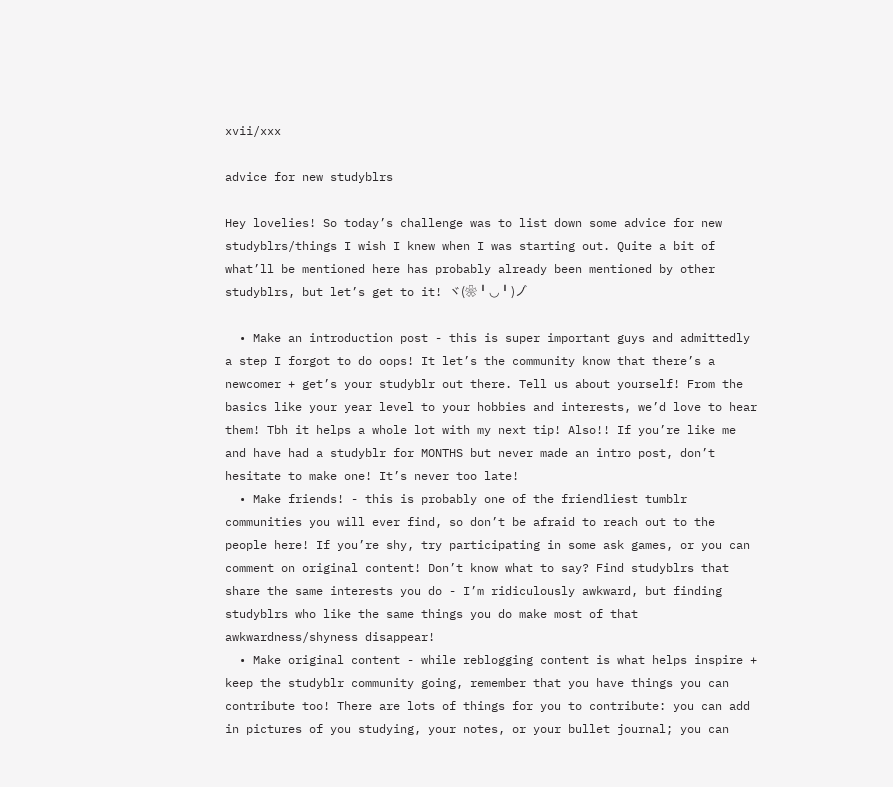xvii/xxx

advice for new studyblrs

Hey lovelies! So today’s challenge was to list down some advice for new studyblrs/things I wish I knew when I was starting out. Quite a bit of what’ll be mentioned here has probably already been mentioned by other studyblrs, but let’s get to it! ヾ(❀╹◡╹)ノ゙

  • Make an introduction post - this is super important guys and admittedly a step I forgot to do oops! It let’s the community know that there’s a newcomer + get’s your studyblr out there. Tell us about yourself! From the basics like your year level to your hobbies and interests, we’d love to hear them! Tbh it helps a whole lot with my next tip! Also!! If you’re like me and have had a studyblr for MONTHS but never made an intro post, don’t hesitate to make one! It’s never too late!
  • Make friends! - this is probably one of the friendliest tumblr communities you will ever find, so don’t be afraid to reach out to the people here! If you’re shy, try participating in some ask games, or you can comment on original content! Don’t know what to say? Find studyblrs that share the same interests you do - I’m ridiculously awkward, but finding studyblrs who like the same things you do make most of that awkwardness/shyness disappear!
  • Make original content - while reblogging content is what helps inspire + keep the studyblr community going, remember that you have things you can contribute too! There are lots of things for you to contribute: you can add in pictures of you studying, your notes, or your bullet journal; you can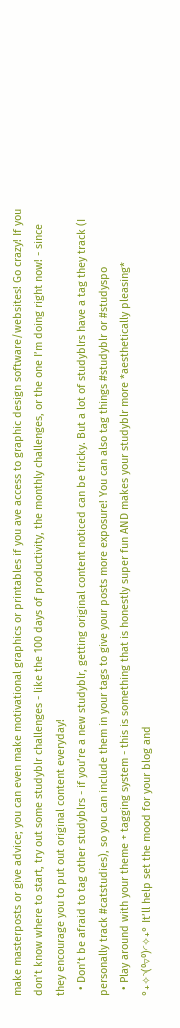make masterposts or give advice; you can even make motivational graphics or printables if you ave access to graphic design software/websites! Go crazy! If you don’t know where to start, try out some studyblr challenges - like the 100 days of productivity, the monthly challenges, or the one I’m doing right now! - since they encourage you to put out original content everyday!
  • Don’t be afraid to tag other studyblrs - if you’re a new studyblr, getting original content noticed can be tricky. But a lot of studyblrs have a tag they track (I personally track #catstudies), so you can include them in your tags to give your posts more exposure! You can also tag things #studyblr or #studyspo
  • Play around with your theme + tagging system - this is something that is honestly super fun AND makes your studyblr more *aesthetically pleasing* °˖✧◝(⁰▿⁰)◜✧˖° It’ll help set the mood for your blog and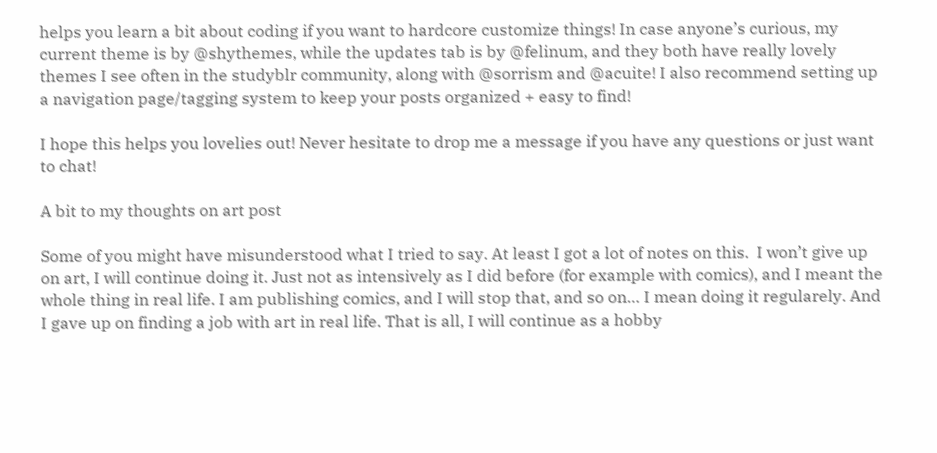helps you learn a bit about coding if you want to hardcore customize things! In case anyone’s curious, my current theme is by @shythemes, while the updates tab is by @felinum, and they both have really lovely themes I see often in the studyblr community, along with @sorrism and @acuite! I also recommend setting up a navigation page/tagging system to keep your posts organized + easy to find!

I hope this helps you lovelies out! Never hesitate to drop me a message if you have any questions or just want to chat!

A bit to my thoughts on art post

Some of you might have misunderstood what I tried to say. At least I got a lot of notes on this.  I won’t give up on art, I will continue doing it. Just not as intensively as I did before (for example with comics), and I meant the whole thing in real life. I am publishing comics, and I will stop that, and so on… I mean doing it regularely. And I gave up on finding a job with art in real life. That is all, I will continue as a hobby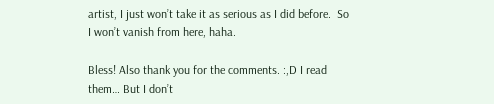artist, I just won’t take it as serious as I did before.  So I won’t vanish from here, haha.

Bless! Also thank you for the comments. :,D I read them… But I don’t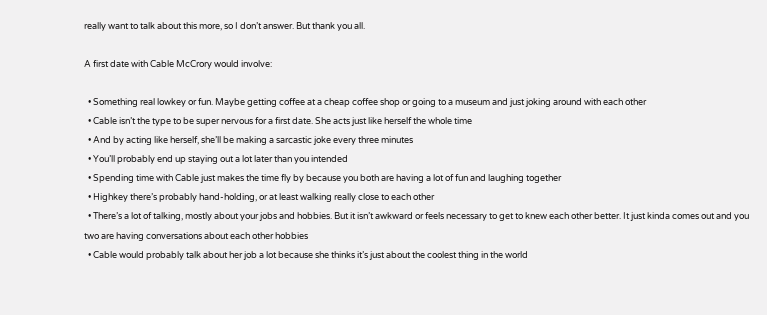really want to talk about this more, so I don’t answer. But thank you all.

A first date with Cable McCrory would involve:

  • Something real lowkey or fun. Maybe getting coffee at a cheap coffee shop or going to a museum and just joking around with each other
  • Cable isn’t the type to be super nervous for a first date. She acts just like herself the whole time
  • And by acting like herself, she’ll be making a sarcastic joke every three minutes
  • You’ll probably end up staying out a lot later than you intended
  • Spending time with Cable just makes the time fly by because you both are having a lot of fun and laughing together
  • Highkey there’s probably hand-holding, or at least walking really close to each other
  • There’s a lot of talking, mostly about your jobs and hobbies. But it isn’t awkward or feels necessary to get to knew each other better. It just kinda comes out and you two are having conversations about each other hobbies
  • Cable would probably talk about her job a lot because she thinks it’s just about the coolest thing in the world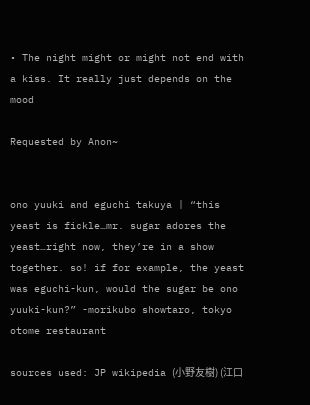• The night might or might not end with a kiss. It really just depends on the mood

Requested by Anon~


ono yuuki and eguchi takuya | “this yeast is fickle…mr. sugar adores the yeast…right now, they’re in a show together. so! if for example, the yeast was eguchi-kun, would the sugar be ono yuuki-kun?” -morikubo showtaro, tokyo otome restaurant

sources used: JP wikipedia (小野友樹) (江口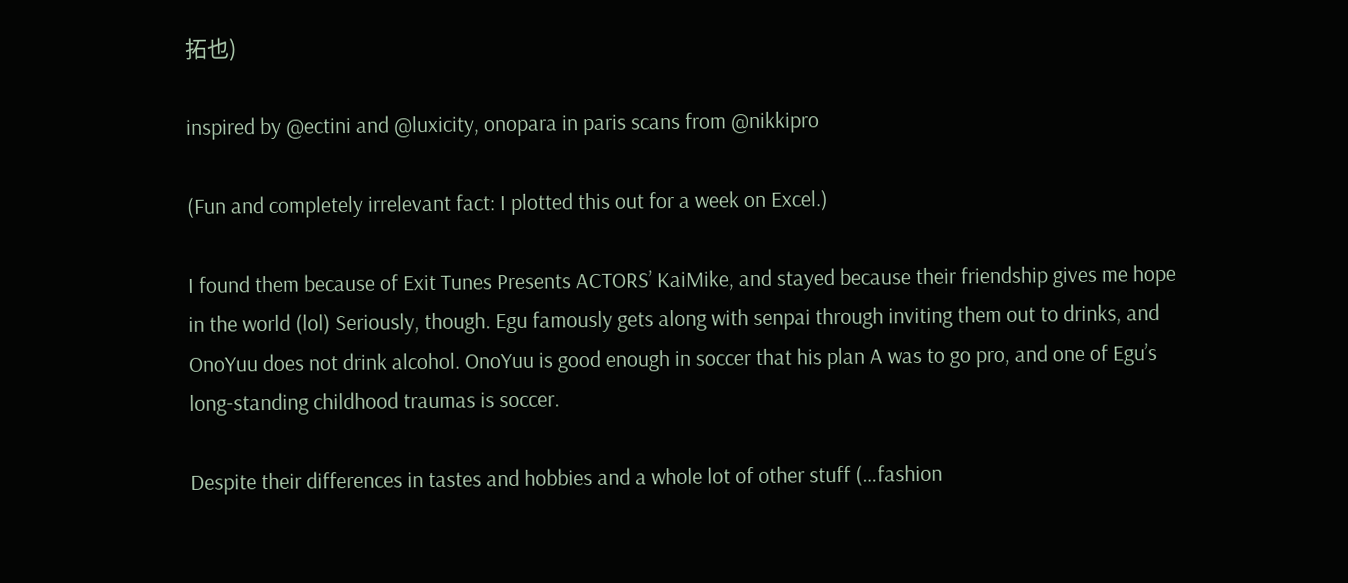拓也)

inspired by @ectini and @luxicity, onopara in paris scans from @nikkipro

(Fun and completely irrelevant fact: I plotted this out for a week on Excel.)

I found them because of Exit Tunes Presents ACTORS’ KaiMike, and stayed because their friendship gives me hope in the world (lol) Seriously, though. Egu famously gets along with senpai through inviting them out to drinks, and OnoYuu does not drink alcohol. OnoYuu is good enough in soccer that his plan A was to go pro, and one of Egu’s long-standing childhood traumas is soccer.

Despite their differences in tastes and hobbies and a whole lot of other stuff (…fashion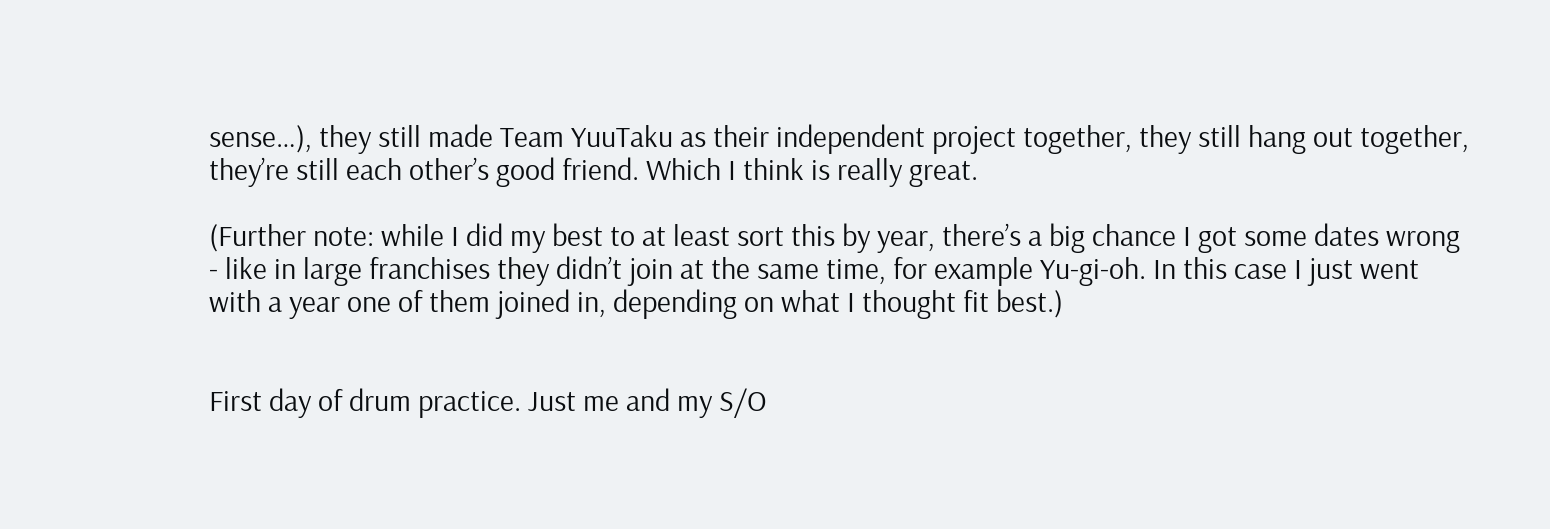sense…), they still made Team YuuTaku as their independent project together, they still hang out together, they’re still each other’s good friend. Which I think is really great.

(Further note: while I did my best to at least sort this by year, there’s a big chance I got some dates wrong - like in large franchises they didn’t join at the same time, for example Yu-gi-oh. In this case I just went with a year one of them joined in, depending on what I thought fit best.)


First day of drum practice. Just me and my S/O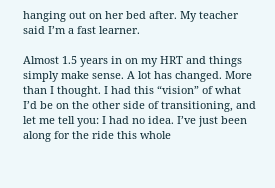hanging out on her bed after. My teacher said I’m a fast learner.

Almost 1.5 years in on my HRT and things simply make sense. A lot has changed. More than I thought. I had this “vision” of what I’d be on the other side of transitioning, and let me tell you: I had no idea. I’ve just been along for the ride this whole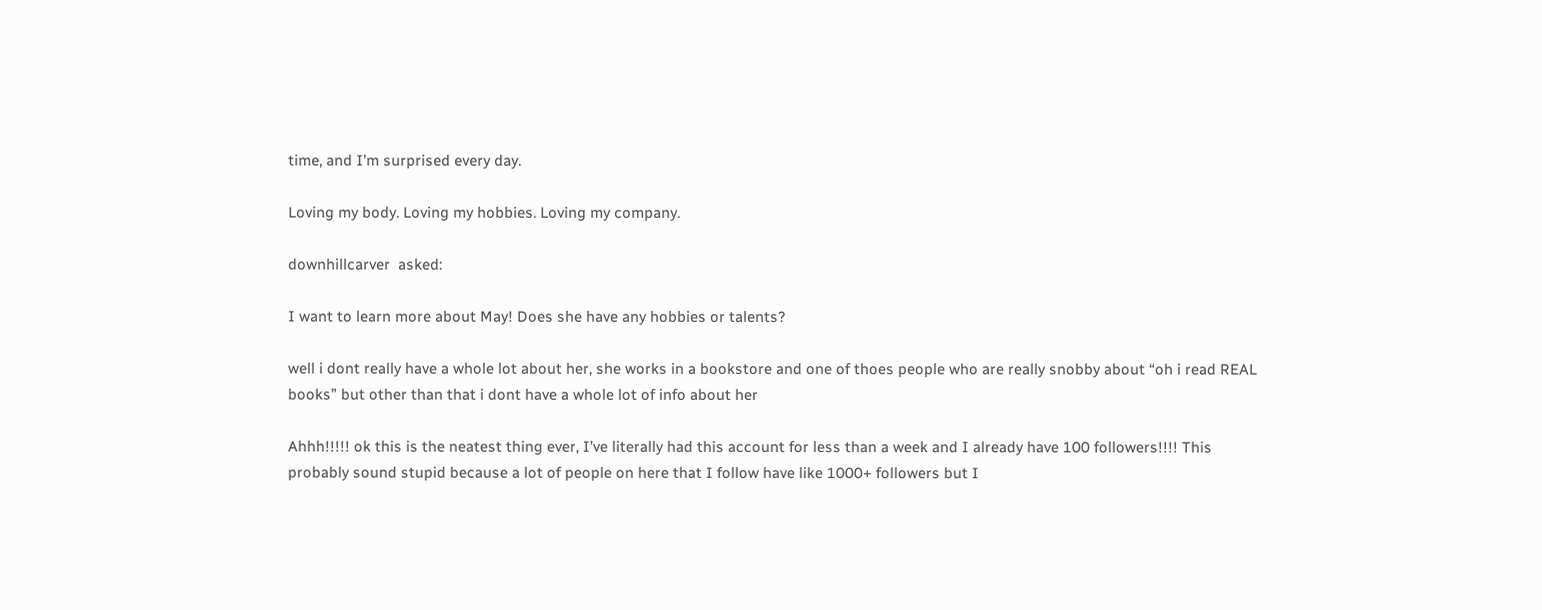time, and I’m surprised every day.

Loving my body. Loving my hobbies. Loving my company.

downhillcarver  asked:

I want to learn more about May! Does she have any hobbies or talents?

well i dont really have a whole lot about her, she works in a bookstore and one of thoes people who are really snobby about “oh i read REAL books” but other than that i dont have a whole lot of info about her

Ahhh!!!!! ok this is the neatest thing ever, I’ve literally had this account for less than a week and I already have 100 followers!!!! This probably sound stupid because a lot of people on here that I follow have like 1000+ followers but I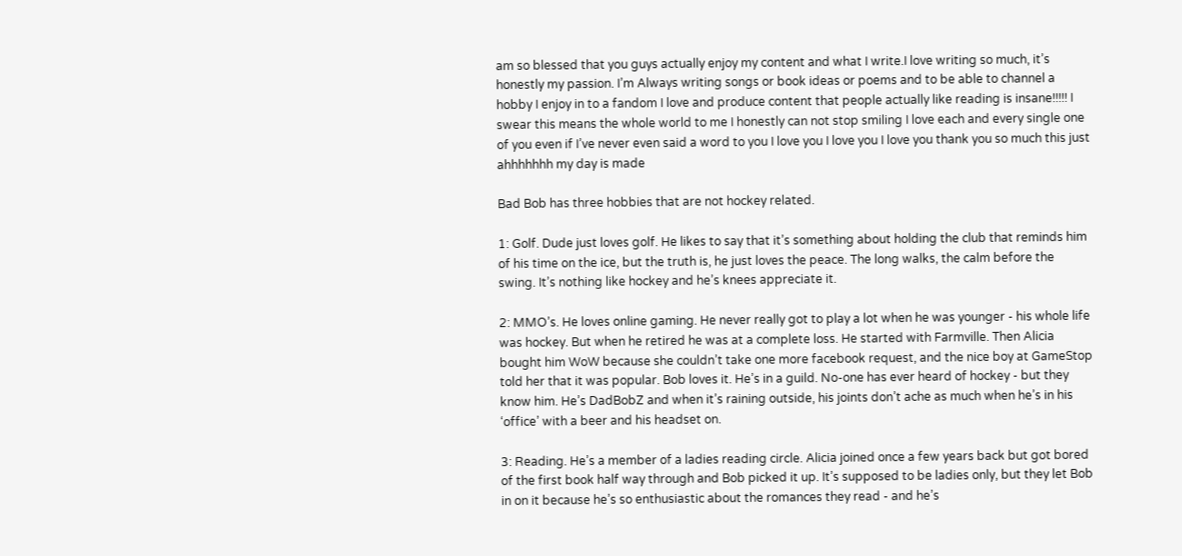am so blessed that you guys actually enjoy my content and what I write.I love writing so much, it’s honestly my passion. I’m Always writing songs or book ideas or poems and to be able to channel a hobby I enjoy in to a fandom I love and produce content that people actually like reading is insane!!!!! I swear this means the whole world to me I honestly can not stop smiling I love each and every single one of you even if I’ve never even said a word to you I love you I love you I love you thank you so much this just ahhhhhhh my day is made

Bad Bob has three hobbies that are not hockey related.

1: Golf. Dude just loves golf. He likes to say that it’s something about holding the club that reminds him of his time on the ice, but the truth is, he just loves the peace. The long walks, the calm before the swing. It’s nothing like hockey and he’s knees appreciate it.

2: MMO’s. He loves online gaming. He never really got to play a lot when he was younger - his whole life was hockey. But when he retired he was at a complete loss. He started with Farmville. Then Alicia bought him WoW because she couldn’t take one more facebook request, and the nice boy at GameStop told her that it was popular. Bob loves it. He’s in a guild. No-one has ever heard of hockey - but they know him. He’s DadBobZ and when it’s raining outside, his joints don’t ache as much when he’s in his ‘office’ with a beer and his headset on.

3: Reading. He’s a member of a ladies reading circle. Alicia joined once a few years back but got bored of the first book half way through and Bob picked it up. It’s supposed to be ladies only, but they let Bob in on it because he’s so enthusiastic about the romances they read - and he’s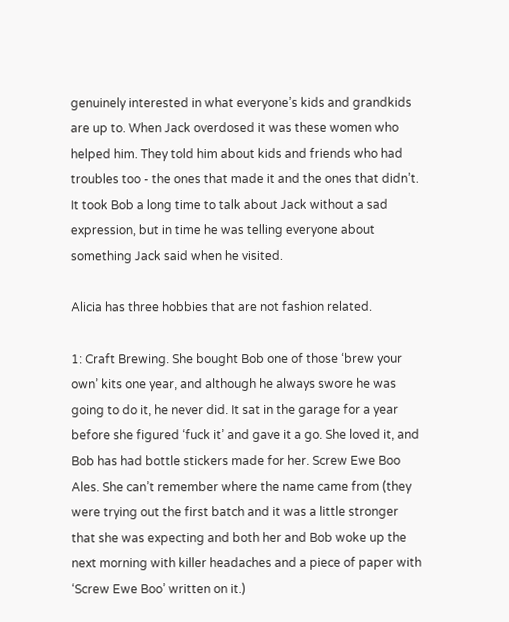genuinely interested in what everyone’s kids and grandkids are up to. When Jack overdosed it was these women who helped him. They told him about kids and friends who had troubles too - the ones that made it and the ones that didn’t. It took Bob a long time to talk about Jack without a sad expression, but in time he was telling everyone about something Jack said when he visited.

Alicia has three hobbies that are not fashion related.

1: Craft Brewing. She bought Bob one of those ‘brew your own’ kits one year, and although he always swore he was going to do it, he never did. It sat in the garage for a year before she figured ‘fuck it’ and gave it a go. She loved it, and Bob has had bottle stickers made for her. Screw Ewe Boo Ales. She can’t remember where the name came from (they were trying out the first batch and it was a little stronger that she was expecting and both her and Bob woke up the next morning with killer headaches and a piece of paper with ‘Screw Ewe Boo’ written on it.)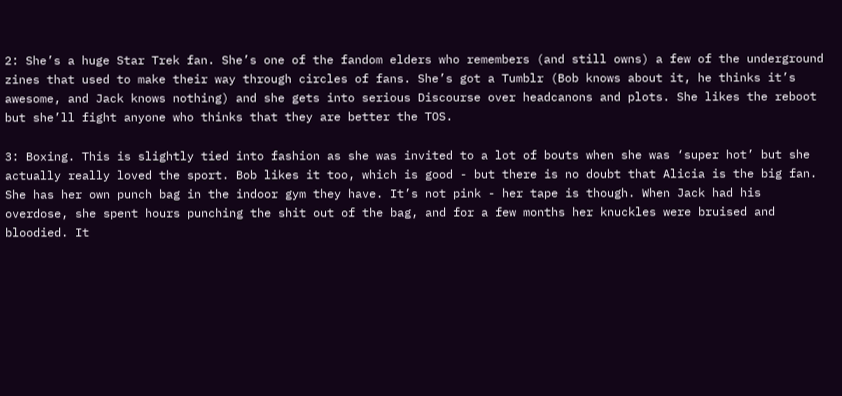2: She’s a huge Star Trek fan. She’s one of the fandom elders who remembers (and still owns) a few of the underground zines that used to make their way through circles of fans. She’s got a Tumblr (Bob knows about it, he thinks it’s awesome, and Jack knows nothing) and she gets into serious Discourse over headcanons and plots. She likes the reboot but she’ll fight anyone who thinks that they are better the TOS.

3: Boxing. This is slightly tied into fashion as she was invited to a lot of bouts when she was ‘super hot’ but she actually really loved the sport. Bob likes it too, which is good - but there is no doubt that Alicia is the big fan. She has her own punch bag in the indoor gym they have. It’s not pink - her tape is though. When Jack had his overdose, she spent hours punching the shit out of the bag, and for a few months her knuckles were bruised and bloodied. It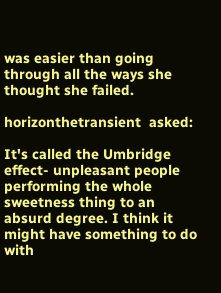was easier than going through all the ways she thought she failed.

horizonthetransient  asked:

It's called the Umbridge effect- unpleasant people performing the whole sweetness thing to an absurd degree. I think it might have something to do with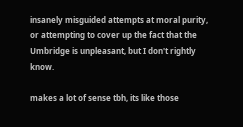insanely misguided attempts at moral purity, or attempting to cover up the fact that the Umbridge is unpleasant, but I don't rightly know.

makes a lot of sense tbh, its like those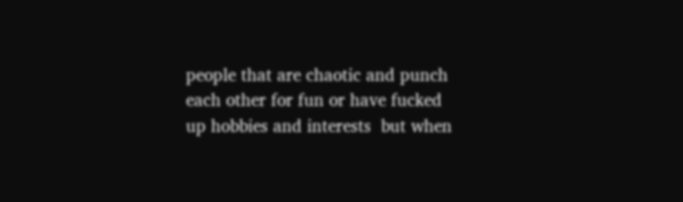people that are chaotic and punch each other for fun or have fucked up hobbies and interests  but when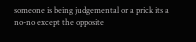someone is being judgemental or a prick its a no-no except the opposite